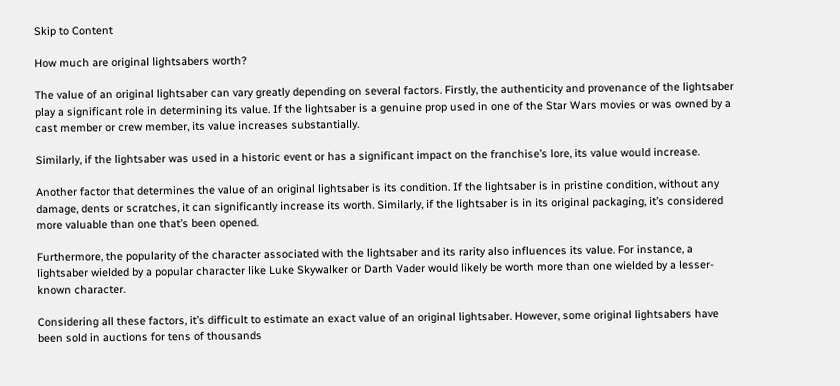Skip to Content

How much are original lightsabers worth?

The value of an original lightsaber can vary greatly depending on several factors. Firstly, the authenticity and provenance of the lightsaber play a significant role in determining its value. If the lightsaber is a genuine prop used in one of the Star Wars movies or was owned by a cast member or crew member, its value increases substantially.

Similarly, if the lightsaber was used in a historic event or has a significant impact on the franchise’s lore, its value would increase.

Another factor that determines the value of an original lightsaber is its condition. If the lightsaber is in pristine condition, without any damage, dents or scratches, it can significantly increase its worth. Similarly, if the lightsaber is in its original packaging, it’s considered more valuable than one that’s been opened.

Furthermore, the popularity of the character associated with the lightsaber and its rarity also influences its value. For instance, a lightsaber wielded by a popular character like Luke Skywalker or Darth Vader would likely be worth more than one wielded by a lesser-known character.

Considering all these factors, it’s difficult to estimate an exact value of an original lightsaber. However, some original lightsabers have been sold in auctions for tens of thousands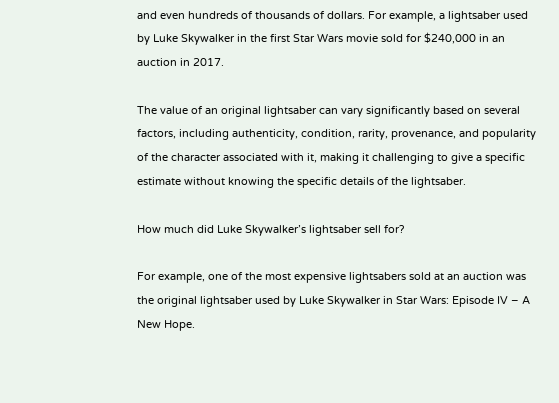and even hundreds of thousands of dollars. For example, a lightsaber used by Luke Skywalker in the first Star Wars movie sold for $240,000 in an auction in 2017.

The value of an original lightsaber can vary significantly based on several factors, including authenticity, condition, rarity, provenance, and popularity of the character associated with it, making it challenging to give a specific estimate without knowing the specific details of the lightsaber.

How much did Luke Skywalker’s lightsaber sell for?

For example, one of the most expensive lightsabers sold at an auction was the original lightsaber used by Luke Skywalker in Star Wars: Episode IV – A New Hope.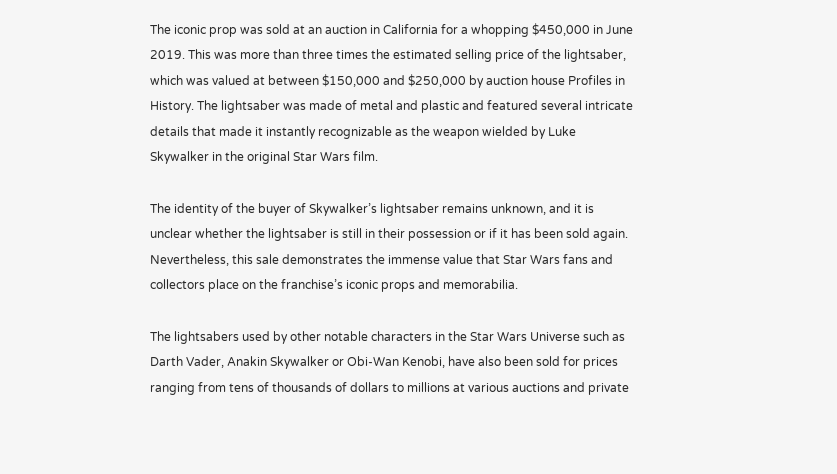The iconic prop was sold at an auction in California for a whopping $450,000 in June 2019. This was more than three times the estimated selling price of the lightsaber, which was valued at between $150,000 and $250,000 by auction house Profiles in History. The lightsaber was made of metal and plastic and featured several intricate details that made it instantly recognizable as the weapon wielded by Luke Skywalker in the original Star Wars film.

The identity of the buyer of Skywalker’s lightsaber remains unknown, and it is unclear whether the lightsaber is still in their possession or if it has been sold again. Nevertheless, this sale demonstrates the immense value that Star Wars fans and collectors place on the franchise’s iconic props and memorabilia.

The lightsabers used by other notable characters in the Star Wars Universe such as Darth Vader, Anakin Skywalker or Obi-Wan Kenobi, have also been sold for prices ranging from tens of thousands of dollars to millions at various auctions and private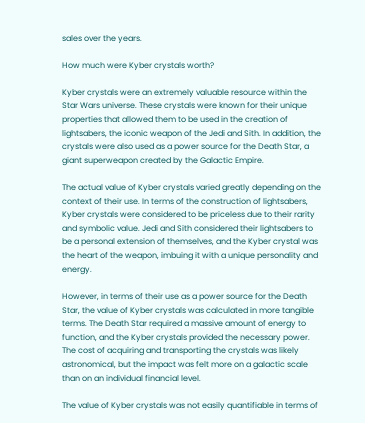sales over the years.

How much were Kyber crystals worth?

Kyber crystals were an extremely valuable resource within the Star Wars universe. These crystals were known for their unique properties that allowed them to be used in the creation of lightsabers, the iconic weapon of the Jedi and Sith. In addition, the crystals were also used as a power source for the Death Star, a giant superweapon created by the Galactic Empire.

The actual value of Kyber crystals varied greatly depending on the context of their use. In terms of the construction of lightsabers, Kyber crystals were considered to be priceless due to their rarity and symbolic value. Jedi and Sith considered their lightsabers to be a personal extension of themselves, and the Kyber crystal was the heart of the weapon, imbuing it with a unique personality and energy.

However, in terms of their use as a power source for the Death Star, the value of Kyber crystals was calculated in more tangible terms. The Death Star required a massive amount of energy to function, and the Kyber crystals provided the necessary power. The cost of acquiring and transporting the crystals was likely astronomical, but the impact was felt more on a galactic scale than on an individual financial level.

The value of Kyber crystals was not easily quantifiable in terms of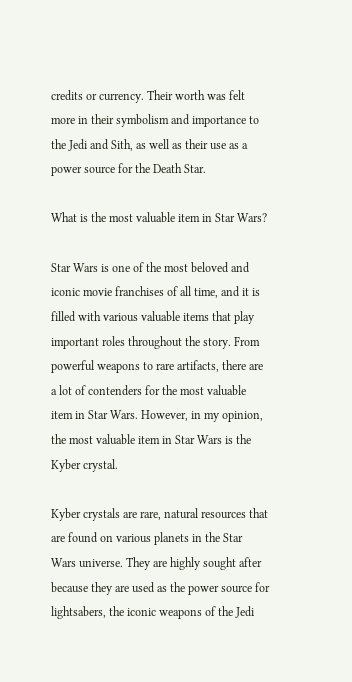credits or currency. Their worth was felt more in their symbolism and importance to the Jedi and Sith, as well as their use as a power source for the Death Star.

What is the most valuable item in Star Wars?

Star Wars is one of the most beloved and iconic movie franchises of all time, and it is filled with various valuable items that play important roles throughout the story. From powerful weapons to rare artifacts, there are a lot of contenders for the most valuable item in Star Wars. However, in my opinion, the most valuable item in Star Wars is the Kyber crystal.

Kyber crystals are rare, natural resources that are found on various planets in the Star Wars universe. They are highly sought after because they are used as the power source for lightsabers, the iconic weapons of the Jedi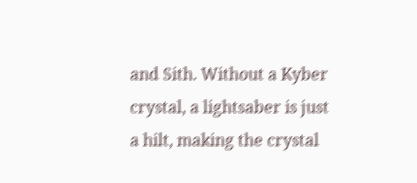and Sith. Without a Kyber crystal, a lightsaber is just a hilt, making the crystal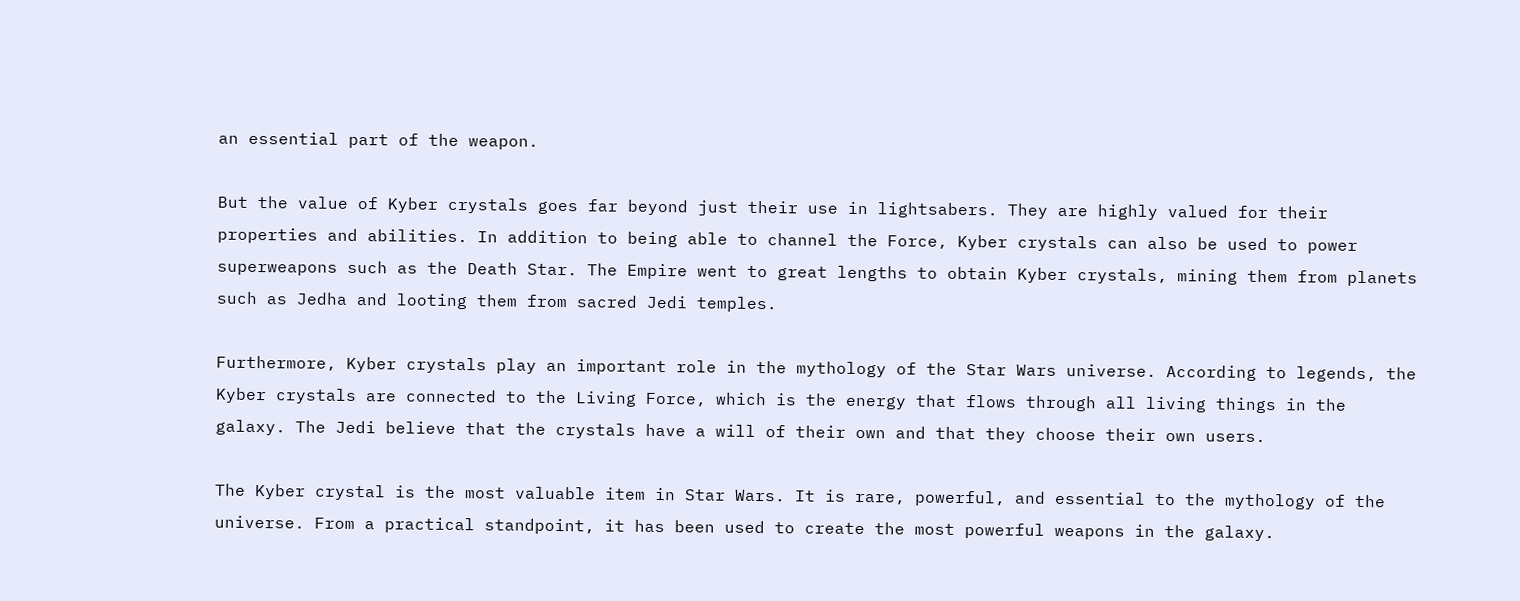an essential part of the weapon.

But the value of Kyber crystals goes far beyond just their use in lightsabers. They are highly valued for their properties and abilities. In addition to being able to channel the Force, Kyber crystals can also be used to power superweapons such as the Death Star. The Empire went to great lengths to obtain Kyber crystals, mining them from planets such as Jedha and looting them from sacred Jedi temples.

Furthermore, Kyber crystals play an important role in the mythology of the Star Wars universe. According to legends, the Kyber crystals are connected to the Living Force, which is the energy that flows through all living things in the galaxy. The Jedi believe that the crystals have a will of their own and that they choose their own users.

The Kyber crystal is the most valuable item in Star Wars. It is rare, powerful, and essential to the mythology of the universe. From a practical standpoint, it has been used to create the most powerful weapons in the galaxy.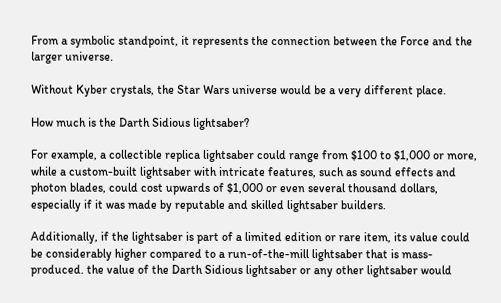From a symbolic standpoint, it represents the connection between the Force and the larger universe.

Without Kyber crystals, the Star Wars universe would be a very different place.

How much is the Darth Sidious lightsaber?

For example, a collectible replica lightsaber could range from $100 to $1,000 or more, while a custom-built lightsaber with intricate features, such as sound effects and photon blades, could cost upwards of $1,000 or even several thousand dollars, especially if it was made by reputable and skilled lightsaber builders.

Additionally, if the lightsaber is part of a limited edition or rare item, its value could be considerably higher compared to a run-of-the-mill lightsaber that is mass-produced. the value of the Darth Sidious lightsaber or any other lightsaber would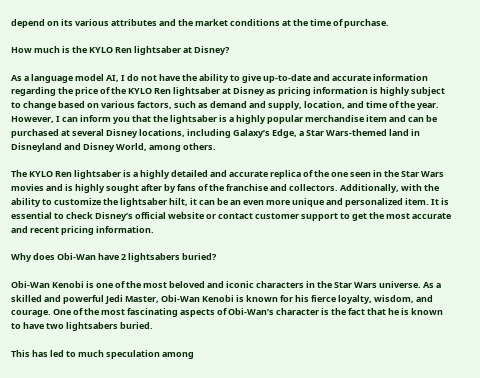depend on its various attributes and the market conditions at the time of purchase.

How much is the KYLO Ren lightsaber at Disney?

As a language model AI, I do not have the ability to give up-to-date and accurate information regarding the price of the KYLO Ren lightsaber at Disney as pricing information is highly subject to change based on various factors, such as demand and supply, location, and time of the year. However, I can inform you that the lightsaber is a highly popular merchandise item and can be purchased at several Disney locations, including Galaxy’s Edge, a Star Wars-themed land in Disneyland and Disney World, among others.

The KYLO Ren lightsaber is a highly detailed and accurate replica of the one seen in the Star Wars movies and is highly sought after by fans of the franchise and collectors. Additionally, with the ability to customize the lightsaber hilt, it can be an even more unique and personalized item. It is essential to check Disney’s official website or contact customer support to get the most accurate and recent pricing information.

Why does Obi-Wan have 2 lightsabers buried?

Obi-Wan Kenobi is one of the most beloved and iconic characters in the Star Wars universe. As a skilled and powerful Jedi Master, Obi-Wan Kenobi is known for his fierce loyalty, wisdom, and courage. One of the most fascinating aspects of Obi-Wan’s character is the fact that he is known to have two lightsabers buried.

This has led to much speculation among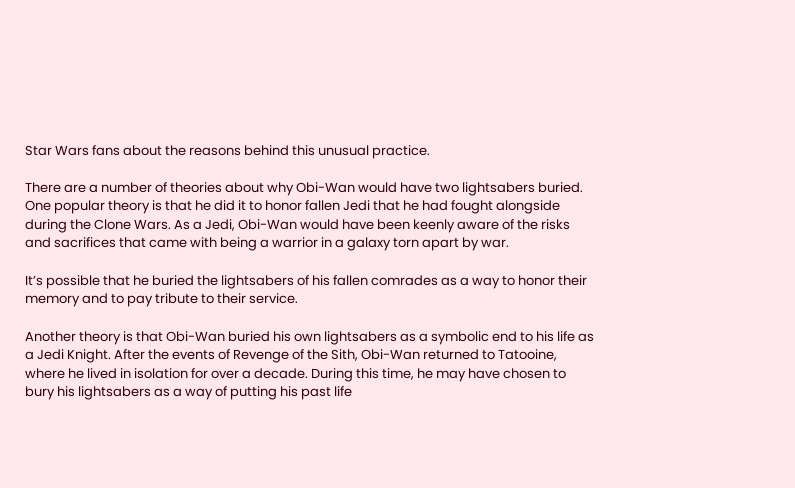Star Wars fans about the reasons behind this unusual practice.

There are a number of theories about why Obi-Wan would have two lightsabers buried. One popular theory is that he did it to honor fallen Jedi that he had fought alongside during the Clone Wars. As a Jedi, Obi-Wan would have been keenly aware of the risks and sacrifices that came with being a warrior in a galaxy torn apart by war.

It’s possible that he buried the lightsabers of his fallen comrades as a way to honor their memory and to pay tribute to their service.

Another theory is that Obi-Wan buried his own lightsabers as a symbolic end to his life as a Jedi Knight. After the events of Revenge of the Sith, Obi-Wan returned to Tatooine, where he lived in isolation for over a decade. During this time, he may have chosen to bury his lightsabers as a way of putting his past life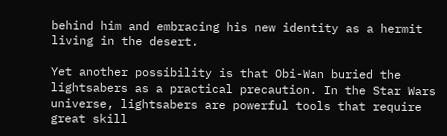behind him and embracing his new identity as a hermit living in the desert.

Yet another possibility is that Obi-Wan buried the lightsabers as a practical precaution. In the Star Wars universe, lightsabers are powerful tools that require great skill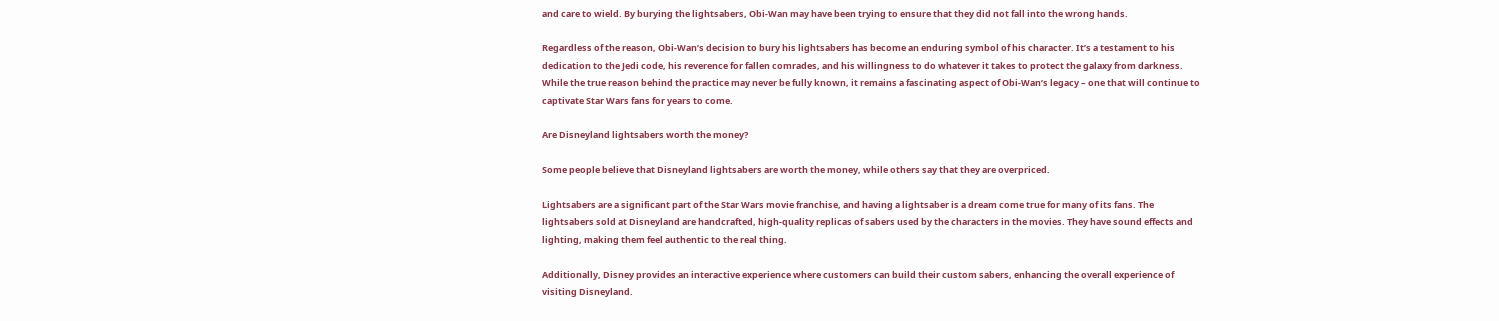and care to wield. By burying the lightsabers, Obi-Wan may have been trying to ensure that they did not fall into the wrong hands.

Regardless of the reason, Obi-Wan’s decision to bury his lightsabers has become an enduring symbol of his character. It’s a testament to his dedication to the Jedi code, his reverence for fallen comrades, and his willingness to do whatever it takes to protect the galaxy from darkness. While the true reason behind the practice may never be fully known, it remains a fascinating aspect of Obi-Wan’s legacy – one that will continue to captivate Star Wars fans for years to come.

Are Disneyland lightsabers worth the money?

Some people believe that Disneyland lightsabers are worth the money, while others say that they are overpriced.

Lightsabers are a significant part of the Star Wars movie franchise, and having a lightsaber is a dream come true for many of its fans. The lightsabers sold at Disneyland are handcrafted, high-quality replicas of sabers used by the characters in the movies. They have sound effects and lighting, making them feel authentic to the real thing.

Additionally, Disney provides an interactive experience where customers can build their custom sabers, enhancing the overall experience of visiting Disneyland.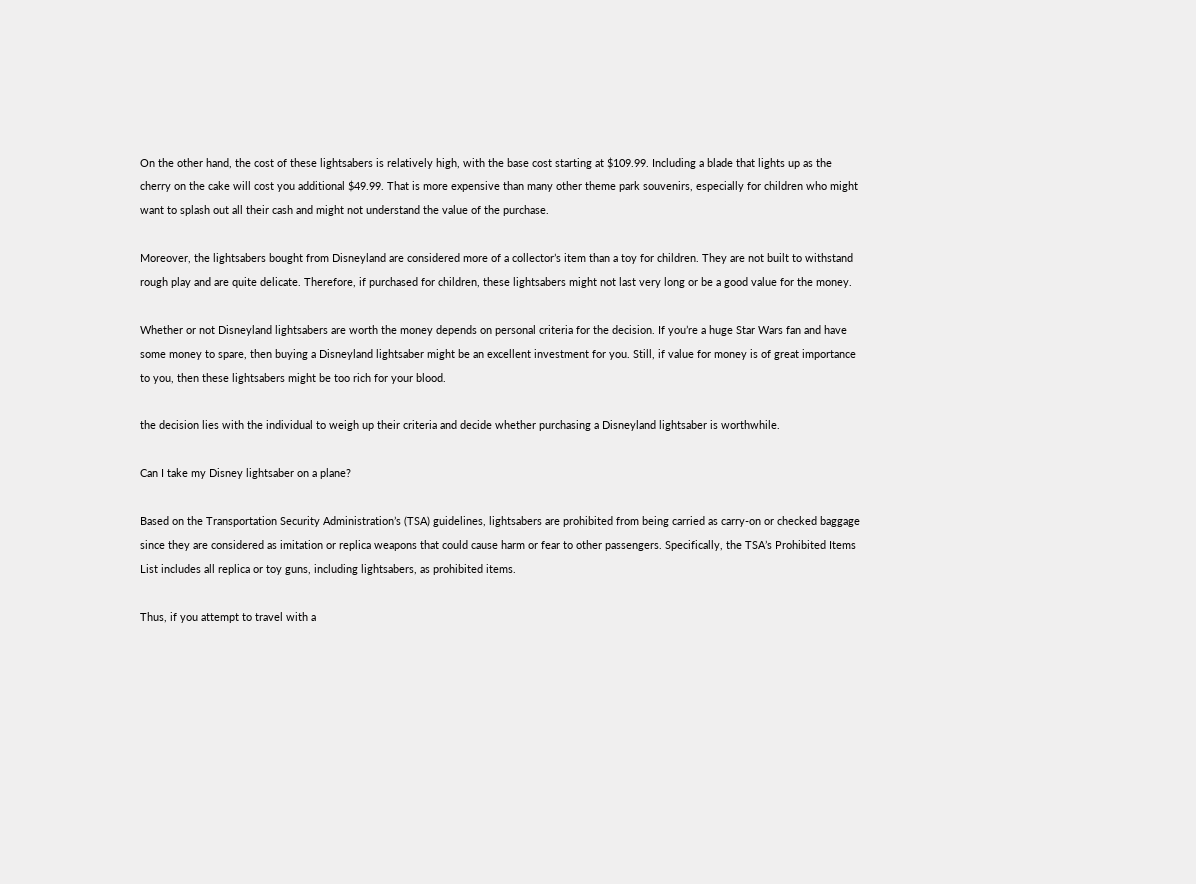On the other hand, the cost of these lightsabers is relatively high, with the base cost starting at $109.99. Including a blade that lights up as the cherry on the cake will cost you additional $49.99. That is more expensive than many other theme park souvenirs, especially for children who might want to splash out all their cash and might not understand the value of the purchase.

Moreover, the lightsabers bought from Disneyland are considered more of a collector’s item than a toy for children. They are not built to withstand rough play and are quite delicate. Therefore, if purchased for children, these lightsabers might not last very long or be a good value for the money.

Whether or not Disneyland lightsabers are worth the money depends on personal criteria for the decision. If you’re a huge Star Wars fan and have some money to spare, then buying a Disneyland lightsaber might be an excellent investment for you. Still, if value for money is of great importance to you, then these lightsabers might be too rich for your blood.

the decision lies with the individual to weigh up their criteria and decide whether purchasing a Disneyland lightsaber is worthwhile.

Can I take my Disney lightsaber on a plane?

Based on the Transportation Security Administration’s (TSA) guidelines, lightsabers are prohibited from being carried as carry-on or checked baggage since they are considered as imitation or replica weapons that could cause harm or fear to other passengers. Specifically, the TSA’s Prohibited Items List includes all replica or toy guns, including lightsabers, as prohibited items.

Thus, if you attempt to travel with a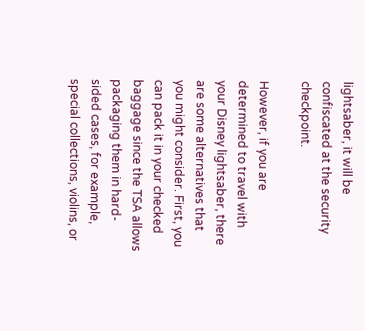lightsaber, it will be confiscated at the security checkpoint.

However, if you are determined to travel with your Disney lightsaber, there are some alternatives that you might consider. First, you can pack it in your checked baggage since the TSA allows packaging them in hard-sided cases, for example, special collections, violins, or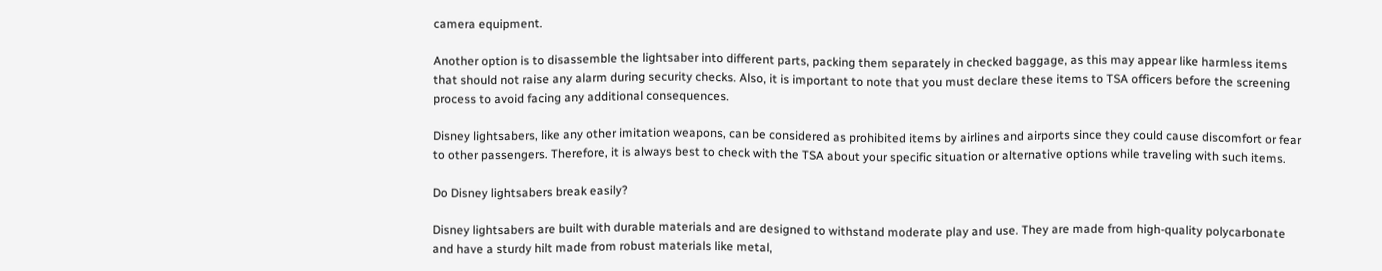camera equipment.

Another option is to disassemble the lightsaber into different parts, packing them separately in checked baggage, as this may appear like harmless items that should not raise any alarm during security checks. Also, it is important to note that you must declare these items to TSA officers before the screening process to avoid facing any additional consequences.

Disney lightsabers, like any other imitation weapons, can be considered as prohibited items by airlines and airports since they could cause discomfort or fear to other passengers. Therefore, it is always best to check with the TSA about your specific situation or alternative options while traveling with such items.

Do Disney lightsabers break easily?

Disney lightsabers are built with durable materials and are designed to withstand moderate play and use. They are made from high-quality polycarbonate and have a sturdy hilt made from robust materials like metal,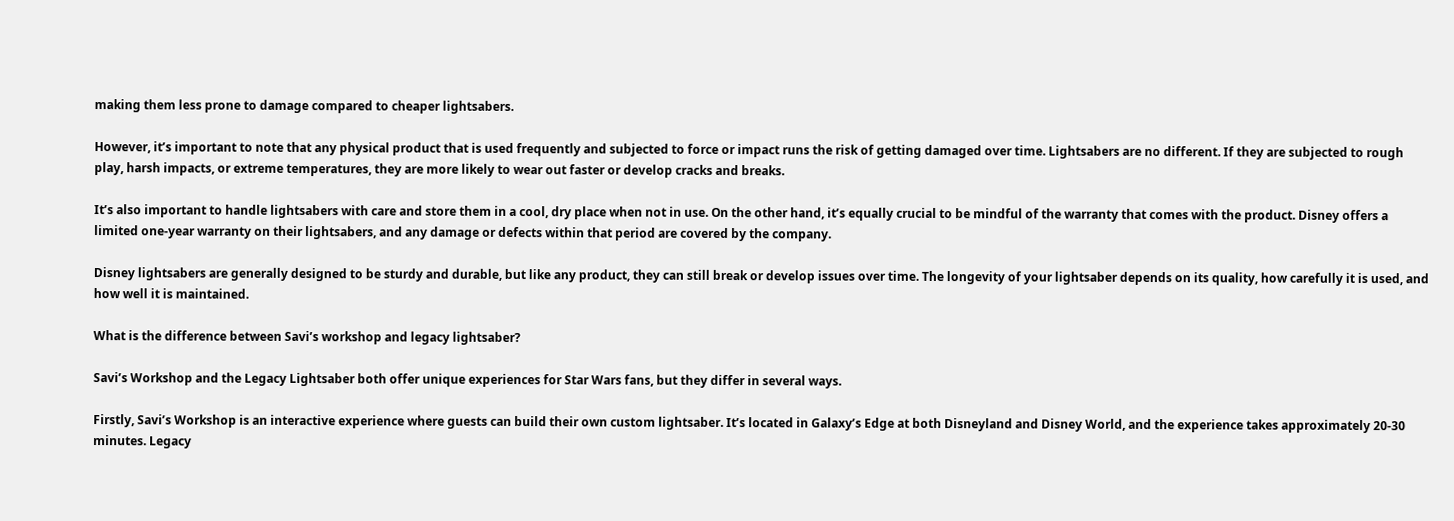making them less prone to damage compared to cheaper lightsabers.

However, it’s important to note that any physical product that is used frequently and subjected to force or impact runs the risk of getting damaged over time. Lightsabers are no different. If they are subjected to rough play, harsh impacts, or extreme temperatures, they are more likely to wear out faster or develop cracks and breaks.

It’s also important to handle lightsabers with care and store them in a cool, dry place when not in use. On the other hand, it’s equally crucial to be mindful of the warranty that comes with the product. Disney offers a limited one-year warranty on their lightsabers, and any damage or defects within that period are covered by the company.

Disney lightsabers are generally designed to be sturdy and durable, but like any product, they can still break or develop issues over time. The longevity of your lightsaber depends on its quality, how carefully it is used, and how well it is maintained.

What is the difference between Savi’s workshop and legacy lightsaber?

Savi’s Workshop and the Legacy Lightsaber both offer unique experiences for Star Wars fans, but they differ in several ways.

Firstly, Savi’s Workshop is an interactive experience where guests can build their own custom lightsaber. It’s located in Galaxy’s Edge at both Disneyland and Disney World, and the experience takes approximately 20-30 minutes. Legacy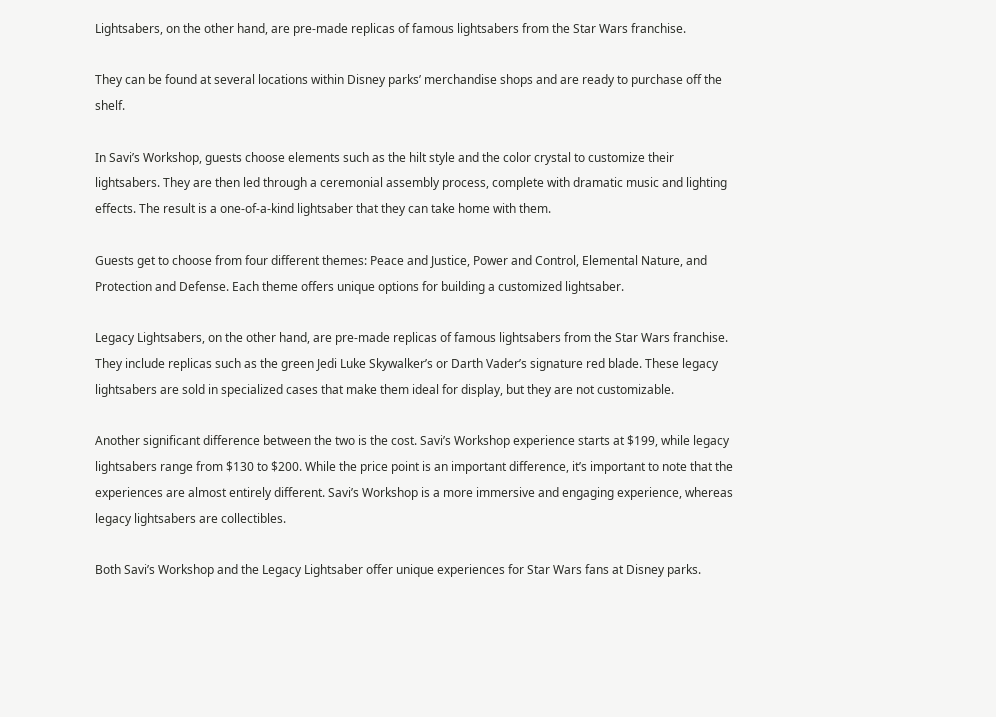Lightsabers, on the other hand, are pre-made replicas of famous lightsabers from the Star Wars franchise.

They can be found at several locations within Disney parks’ merchandise shops and are ready to purchase off the shelf.

In Savi’s Workshop, guests choose elements such as the hilt style and the color crystal to customize their lightsabers. They are then led through a ceremonial assembly process, complete with dramatic music and lighting effects. The result is a one-of-a-kind lightsaber that they can take home with them.

Guests get to choose from four different themes: Peace and Justice, Power and Control, Elemental Nature, and Protection and Defense. Each theme offers unique options for building a customized lightsaber.

Legacy Lightsabers, on the other hand, are pre-made replicas of famous lightsabers from the Star Wars franchise. They include replicas such as the green Jedi Luke Skywalker’s or Darth Vader’s signature red blade. These legacy lightsabers are sold in specialized cases that make them ideal for display, but they are not customizable.

Another significant difference between the two is the cost. Savi’s Workshop experience starts at $199, while legacy lightsabers range from $130 to $200. While the price point is an important difference, it’s important to note that the experiences are almost entirely different. Savi’s Workshop is a more immersive and engaging experience, whereas legacy lightsabers are collectibles.

Both Savi’s Workshop and the Legacy Lightsaber offer unique experiences for Star Wars fans at Disney parks.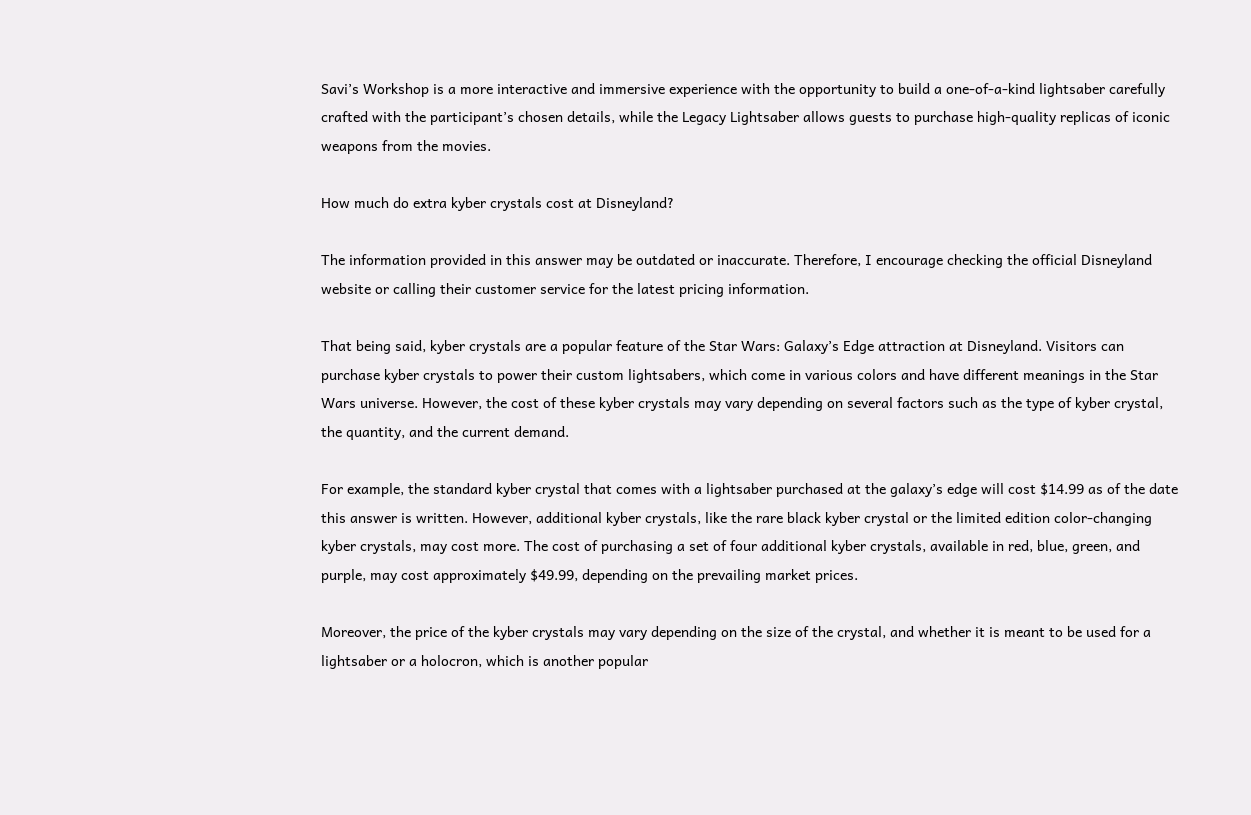Savi’s Workshop is a more interactive and immersive experience with the opportunity to build a one-of-a-kind lightsaber carefully crafted with the participant’s chosen details, while the Legacy Lightsaber allows guests to purchase high-quality replicas of iconic weapons from the movies.

How much do extra kyber crystals cost at Disneyland?

The information provided in this answer may be outdated or inaccurate. Therefore, I encourage checking the official Disneyland website or calling their customer service for the latest pricing information.

That being said, kyber crystals are a popular feature of the Star Wars: Galaxy’s Edge attraction at Disneyland. Visitors can purchase kyber crystals to power their custom lightsabers, which come in various colors and have different meanings in the Star Wars universe. However, the cost of these kyber crystals may vary depending on several factors such as the type of kyber crystal, the quantity, and the current demand.

For example, the standard kyber crystal that comes with a lightsaber purchased at the galaxy’s edge will cost $14.99 as of the date this answer is written. However, additional kyber crystals, like the rare black kyber crystal or the limited edition color-changing kyber crystals, may cost more. The cost of purchasing a set of four additional kyber crystals, available in red, blue, green, and purple, may cost approximately $49.99, depending on the prevailing market prices.

Moreover, the price of the kyber crystals may vary depending on the size of the crystal, and whether it is meant to be used for a lightsaber or a holocron, which is another popular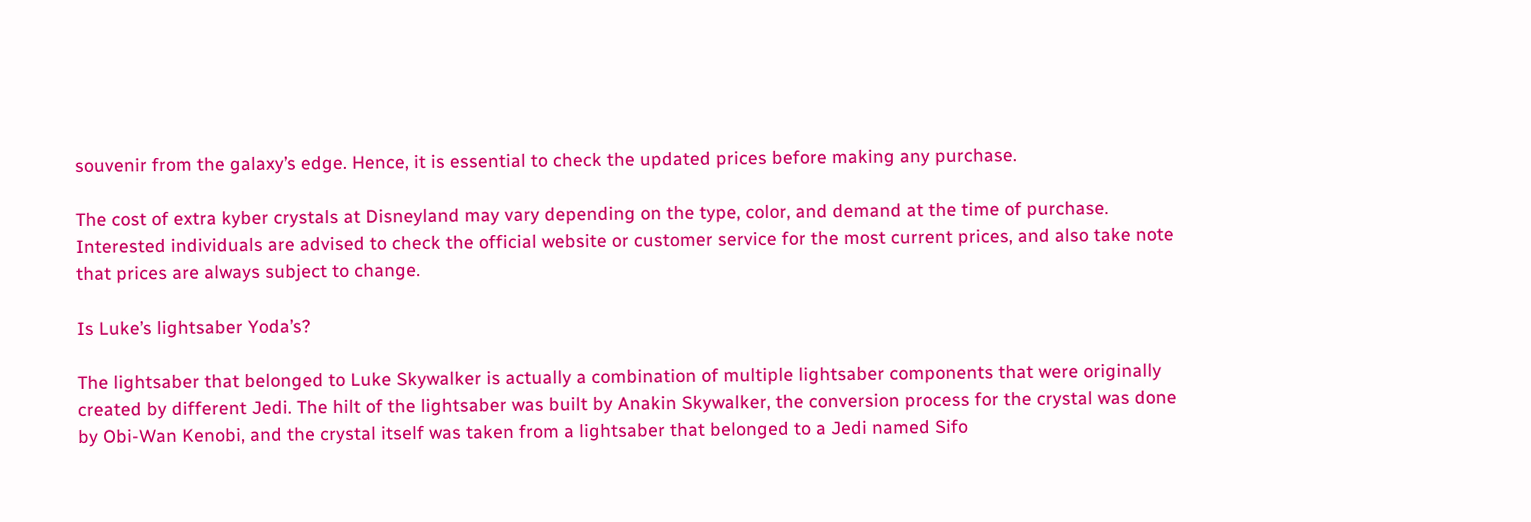souvenir from the galaxy’s edge. Hence, it is essential to check the updated prices before making any purchase.

The cost of extra kyber crystals at Disneyland may vary depending on the type, color, and demand at the time of purchase. Interested individuals are advised to check the official website or customer service for the most current prices, and also take note that prices are always subject to change.

Is Luke’s lightsaber Yoda’s?

The lightsaber that belonged to Luke Skywalker is actually a combination of multiple lightsaber components that were originally created by different Jedi. The hilt of the lightsaber was built by Anakin Skywalker, the conversion process for the crystal was done by Obi-Wan Kenobi, and the crystal itself was taken from a lightsaber that belonged to a Jedi named Sifo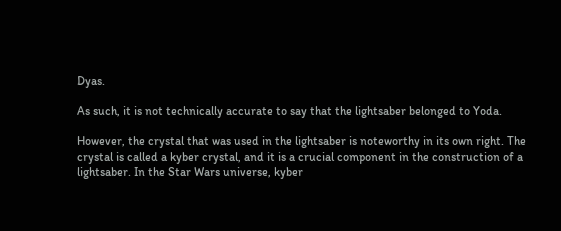Dyas.

As such, it is not technically accurate to say that the lightsaber belonged to Yoda.

However, the crystal that was used in the lightsaber is noteworthy in its own right. The crystal is called a kyber crystal, and it is a crucial component in the construction of a lightsaber. In the Star Wars universe, kyber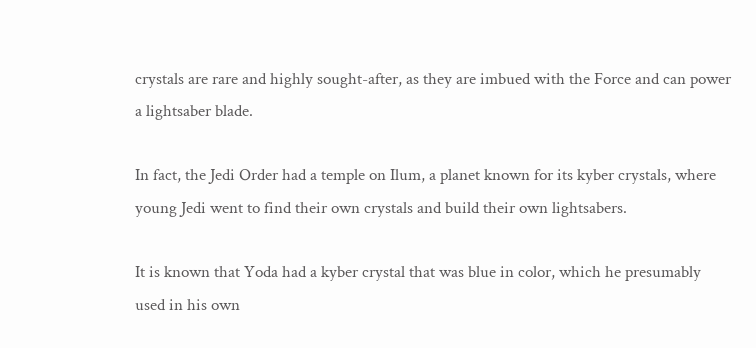crystals are rare and highly sought-after, as they are imbued with the Force and can power a lightsaber blade.

In fact, the Jedi Order had a temple on Ilum, a planet known for its kyber crystals, where young Jedi went to find their own crystals and build their own lightsabers.

It is known that Yoda had a kyber crystal that was blue in color, which he presumably used in his own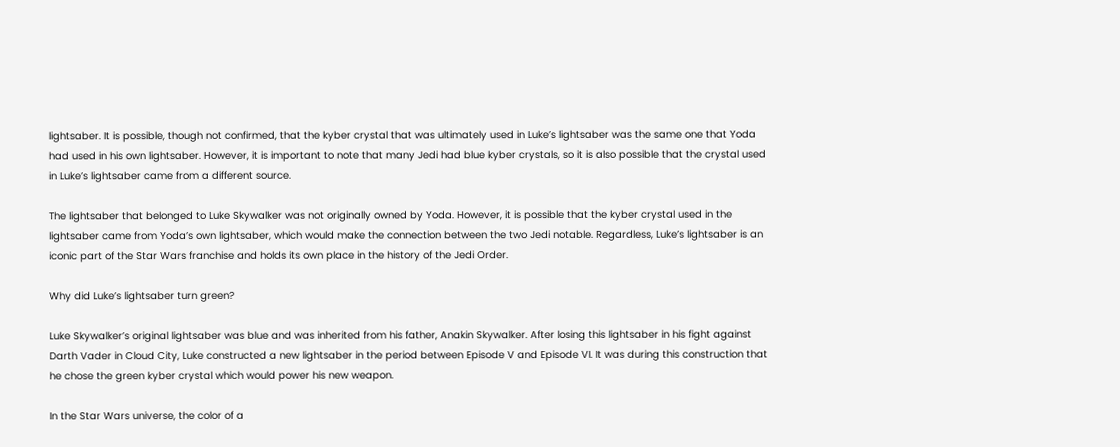lightsaber. It is possible, though not confirmed, that the kyber crystal that was ultimately used in Luke’s lightsaber was the same one that Yoda had used in his own lightsaber. However, it is important to note that many Jedi had blue kyber crystals, so it is also possible that the crystal used in Luke’s lightsaber came from a different source.

The lightsaber that belonged to Luke Skywalker was not originally owned by Yoda. However, it is possible that the kyber crystal used in the lightsaber came from Yoda’s own lightsaber, which would make the connection between the two Jedi notable. Regardless, Luke’s lightsaber is an iconic part of the Star Wars franchise and holds its own place in the history of the Jedi Order.

Why did Luke’s lightsaber turn green?

Luke Skywalker’s original lightsaber was blue and was inherited from his father, Anakin Skywalker. After losing this lightsaber in his fight against Darth Vader in Cloud City, Luke constructed a new lightsaber in the period between Episode V and Episode VI. It was during this construction that he chose the green kyber crystal which would power his new weapon.

In the Star Wars universe, the color of a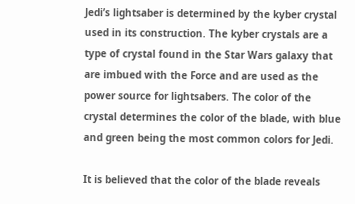Jedi’s lightsaber is determined by the kyber crystal used in its construction. The kyber crystals are a type of crystal found in the Star Wars galaxy that are imbued with the Force and are used as the power source for lightsabers. The color of the crystal determines the color of the blade, with blue and green being the most common colors for Jedi.

It is believed that the color of the blade reveals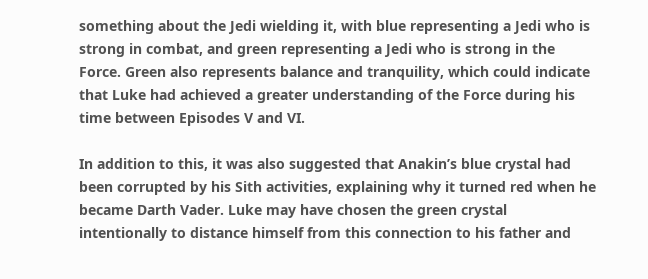something about the Jedi wielding it, with blue representing a Jedi who is strong in combat, and green representing a Jedi who is strong in the Force. Green also represents balance and tranquility, which could indicate that Luke had achieved a greater understanding of the Force during his time between Episodes V and VI.

In addition to this, it was also suggested that Anakin’s blue crystal had been corrupted by his Sith activities, explaining why it turned red when he became Darth Vader. Luke may have chosen the green crystal intentionally to distance himself from this connection to his father and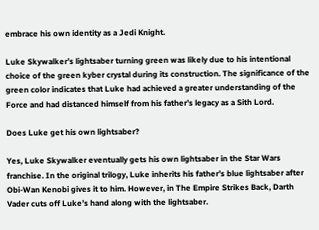embrace his own identity as a Jedi Knight.

Luke Skywalker’s lightsaber turning green was likely due to his intentional choice of the green kyber crystal during its construction. The significance of the green color indicates that Luke had achieved a greater understanding of the Force and had distanced himself from his father’s legacy as a Sith Lord.

Does Luke get his own lightsaber?

Yes, Luke Skywalker eventually gets his own lightsaber in the Star Wars franchise. In the original trilogy, Luke inherits his father’s blue lightsaber after Obi-Wan Kenobi gives it to him. However, in The Empire Strikes Back, Darth Vader cuts off Luke’s hand along with the lightsaber.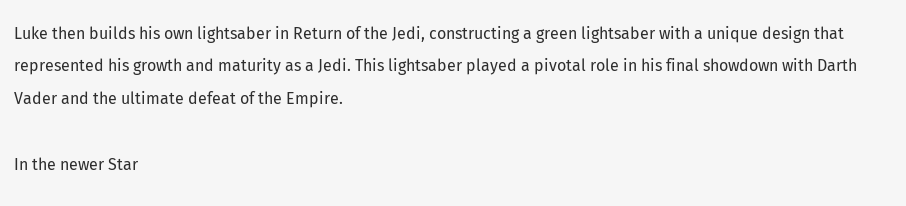Luke then builds his own lightsaber in Return of the Jedi, constructing a green lightsaber with a unique design that represented his growth and maturity as a Jedi. This lightsaber played a pivotal role in his final showdown with Darth Vader and the ultimate defeat of the Empire.

In the newer Star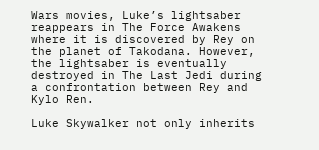Wars movies, Luke’s lightsaber reappears in The Force Awakens where it is discovered by Rey on the planet of Takodana. However, the lightsaber is eventually destroyed in The Last Jedi during a confrontation between Rey and Kylo Ren.

Luke Skywalker not only inherits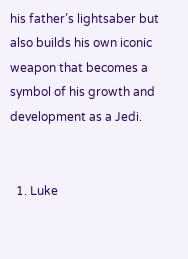his father’s lightsaber but also builds his own iconic weapon that becomes a symbol of his growth and development as a Jedi.


  1. Luke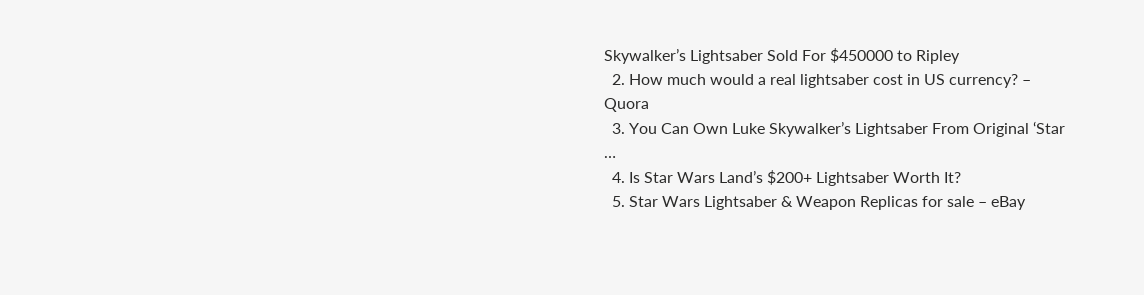Skywalker’s Lightsaber Sold For $450000 to Ripley
  2. How much would a real lightsaber cost in US currency? – Quora
  3. You Can Own Luke Skywalker’s Lightsaber From Original ‘Star …
  4. Is Star Wars Land’s $200+ Lightsaber Worth It?
  5. Star Wars Lightsaber & Weapon Replicas for sale – eBay